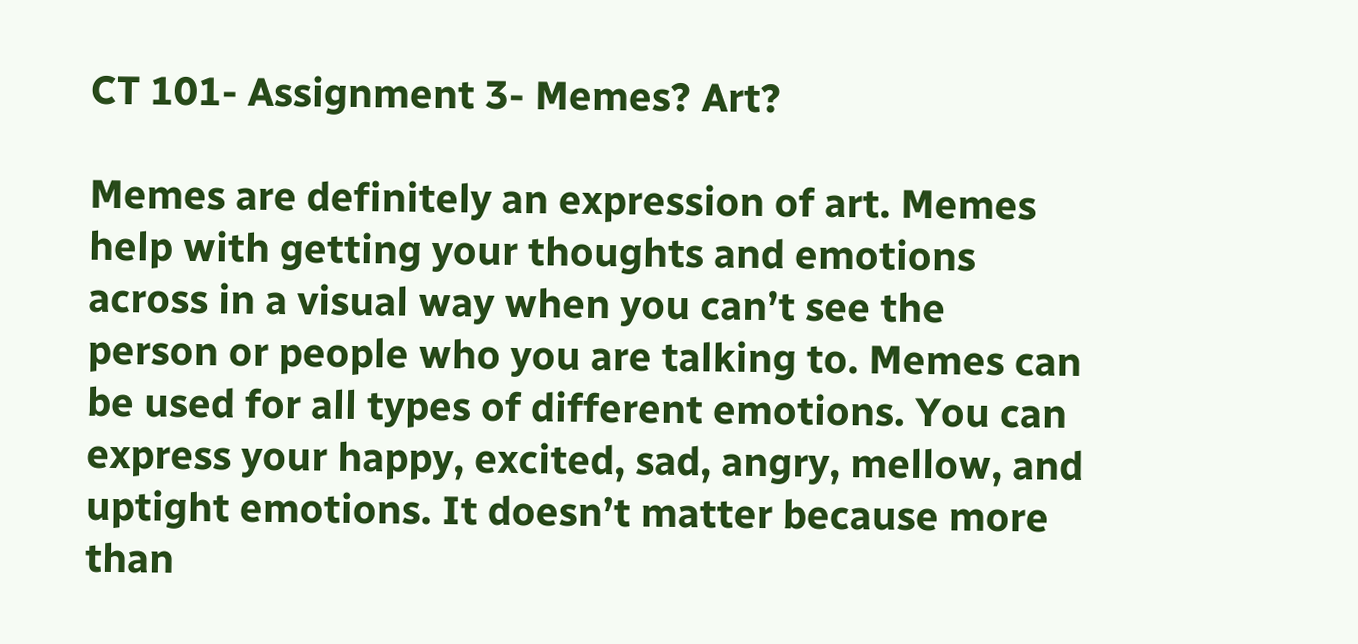CT 101- Assignment 3- Memes? Art?

Memes are definitely an expression of art. Memes help with getting your thoughts and emotions across in a visual way when you can’t see the person or people who you are talking to. Memes can be used for all types of different emotions. You can express your happy, excited, sad, angry, mellow, and uptight emotions. It doesn’t matter because more than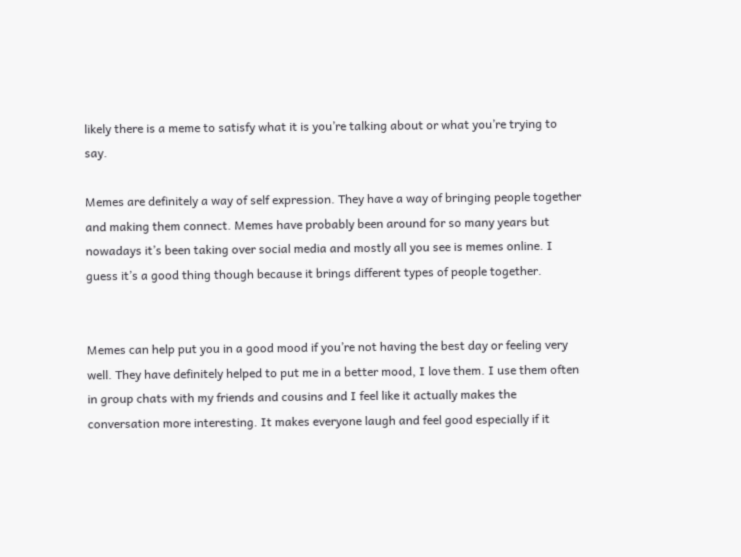likely there is a meme to satisfy what it is you’re talking about or what you’re trying to say.

Memes are definitely a way of self expression. They have a way of bringing people together and making them connect. Memes have probably been around for so many years but nowadays it’s been taking over social media and mostly all you see is memes online. I guess it’s a good thing though because it brings different types of people together.


Memes can help put you in a good mood if you’re not having the best day or feeling very well. They have definitely helped to put me in a better mood, I love them. I use them often in group chats with my friends and cousins and I feel like it actually makes the conversation more interesting. It makes everyone laugh and feel good especially if it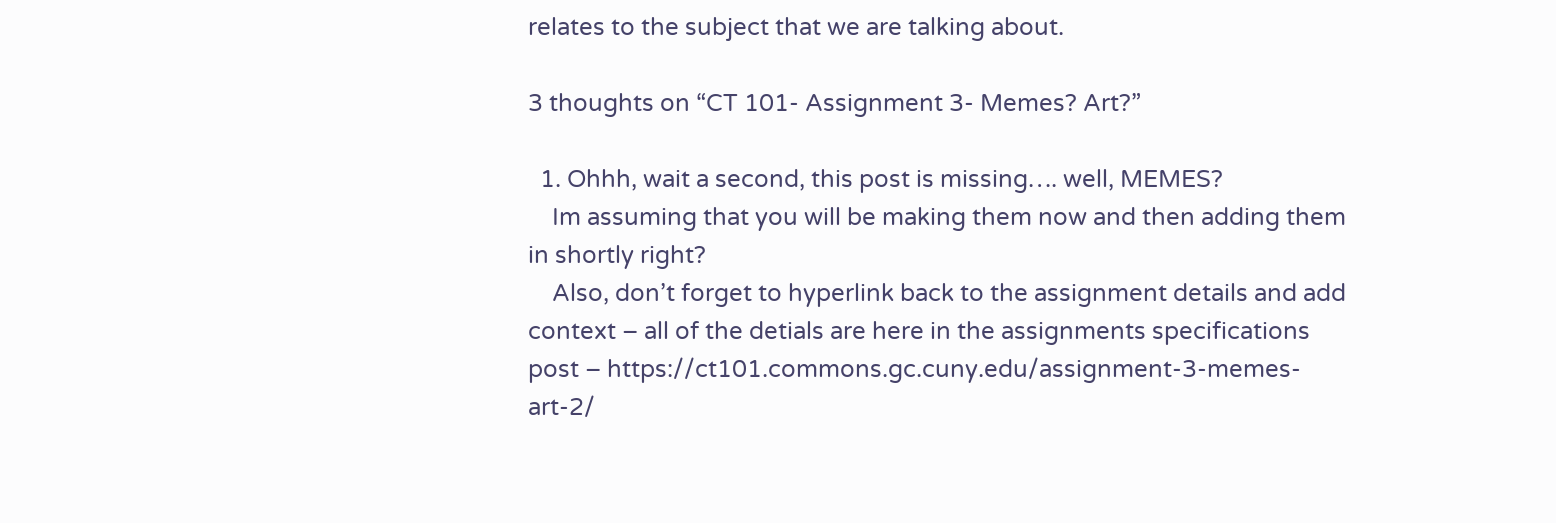relates to the subject that we are talking about.

3 thoughts on “CT 101- Assignment 3- Memes? Art?”

  1. Ohhh, wait a second, this post is missing…. well, MEMES?
    Im assuming that you will be making them now and then adding them in shortly right?
    Also, don’t forget to hyperlink back to the assignment details and add context – all of the detials are here in the assignments specifications post – https://ct101.commons.gc.cuny.edu/assignment-3-memes-art-2/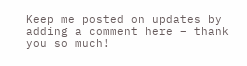Keep me posted on updates by adding a comment here – thank you so much!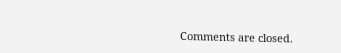Comments are closed.